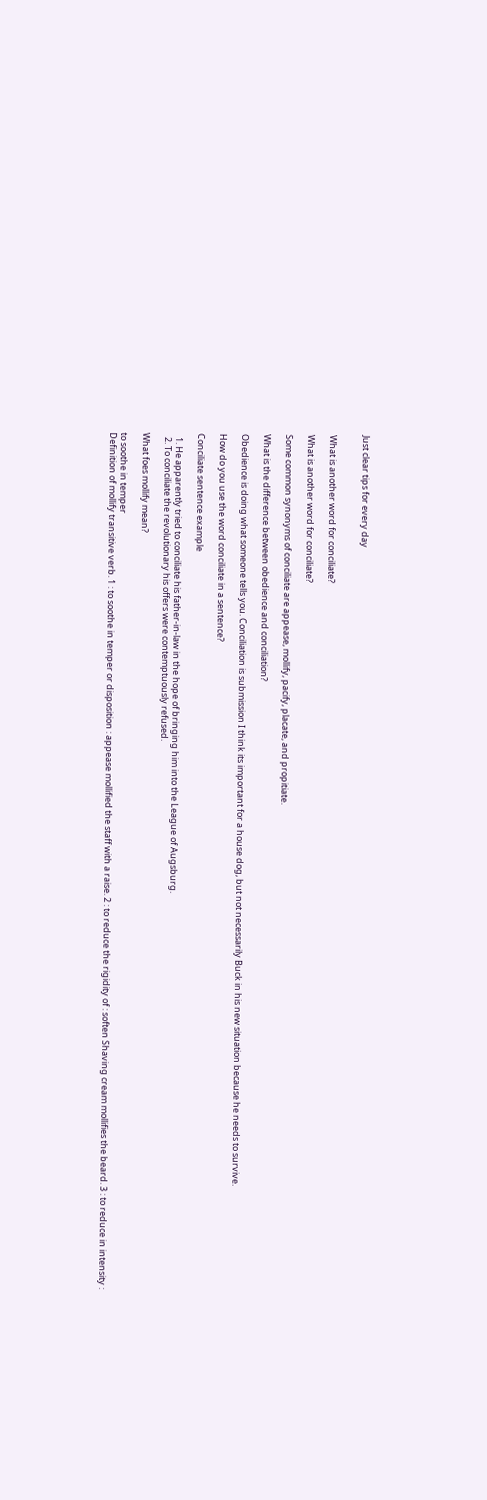Just clear tips for every day


What is another word for conciliate?

What is another word for conciliate?

Some common synonyms of conciliate are appease, mollify, pacify, placate, and propitiate.

What is the difference between obedience and conciliation?

Obedience is doing what someone tells you. Conciliation is submission I think its important for a house dog, but not necessarily Buck in his new situation because he needs to survive.

How do you use the word conciliate in a sentence?

Conciliate sentence example

  1. He apparently tried to conciliate his father-in-law in the hope of bringing him into the League of Augsburg.
  2. To conciliate the revolutionary his offers were contemptuously refused.

What foes mollify mean?

to soothe in temper
Definition of mollify transitive verb. 1 : to soothe in temper or disposition : appease mollified the staff with a raise. 2 : to reduce the rigidity of : soften Shaving cream mollifies the beard. 3 : to reduce in intensity :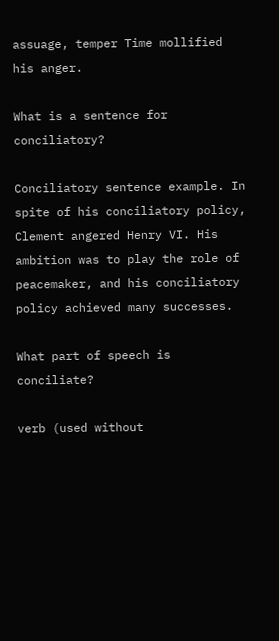assuage, temper Time mollified his anger.

What is a sentence for conciliatory?

Conciliatory sentence example. In spite of his conciliatory policy, Clement angered Henry VI. His ambition was to play the role of peacemaker, and his conciliatory policy achieved many successes.

What part of speech is conciliate?

verb (used without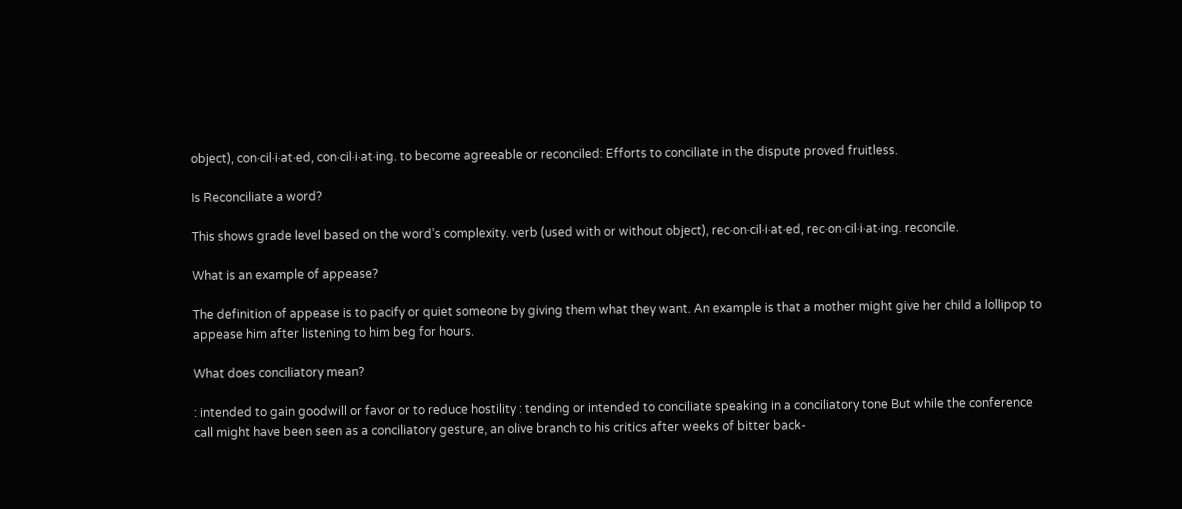object), con·cil·i·at·ed, con·cil·i·at·ing. to become agreeable or reconciled: Efforts to conciliate in the dispute proved fruitless.

Is Reconciliate a word?

This shows grade level based on the word’s complexity. verb (used with or without object), rec·on·cil·i·at·ed, rec·on·cil·i·at·ing. reconcile.

What is an example of appease?

The definition of appease is to pacify or quiet someone by giving them what they want. An example is that a mother might give her child a lollipop to appease him after listening to him beg for hours.

What does conciliatory mean?

: intended to gain goodwill or favor or to reduce hostility : tending or intended to conciliate speaking in a conciliatory tone But while the conference call might have been seen as a conciliatory gesture, an olive branch to his critics after weeks of bitter back-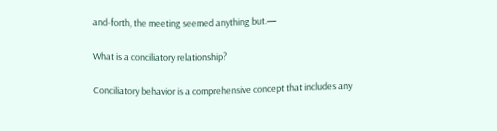and-forth, the meeting seemed anything but.—

What is a conciliatory relationship?

Conciliatory behavior is a comprehensive concept that includes any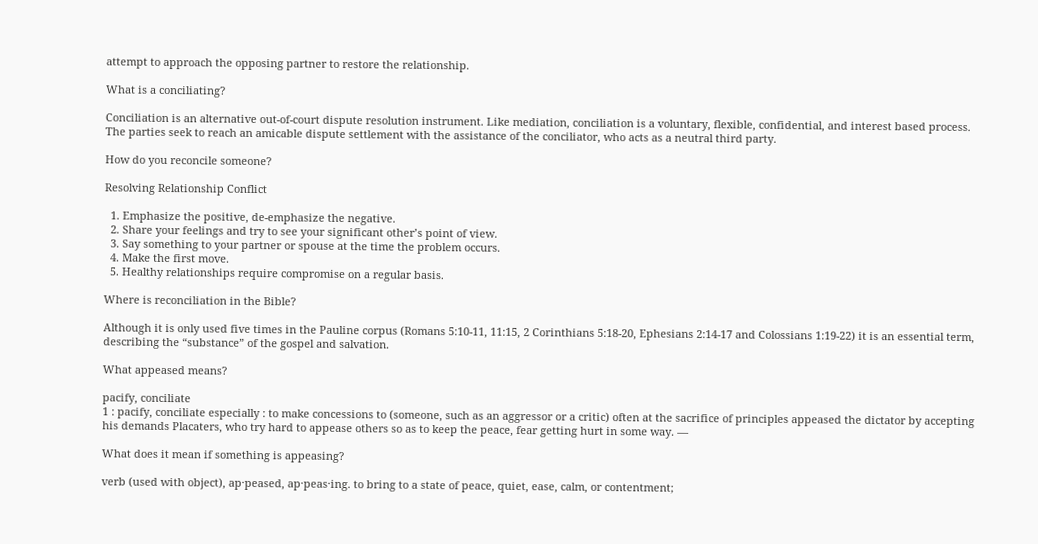attempt to approach the opposing partner to restore the relationship.

What is a conciliating?

Conciliation is an alternative out-of-court dispute resolution instrument. Like mediation, conciliation is a voluntary, flexible, confidential, and interest based process. The parties seek to reach an amicable dispute settlement with the assistance of the conciliator, who acts as a neutral third party.

How do you reconcile someone?

Resolving Relationship Conflict

  1. Emphasize the positive, de-emphasize the negative.
  2. Share your feelings and try to see your significant other’s point of view.
  3. Say something to your partner or spouse at the time the problem occurs.
  4. Make the first move.
  5. Healthy relationships require compromise on a regular basis.

Where is reconciliation in the Bible?

Although it is only used five times in the Pauline corpus (Romans 5:10-11, 11:15, 2 Corinthians 5:18-20, Ephesians 2:14-17 and Colossians 1:19-22) it is an essential term, describing the “substance” of the gospel and salvation.

What appeased means?

pacify, conciliate
1 : pacify, conciliate especially : to make concessions to (someone, such as an aggressor or a critic) often at the sacrifice of principles appeased the dictator by accepting his demands Placaters, who try hard to appease others so as to keep the peace, fear getting hurt in some way. —

What does it mean if something is appeasing?

verb (used with object), ap·peased, ap·peas·ing. to bring to a state of peace, quiet, ease, calm, or contentment;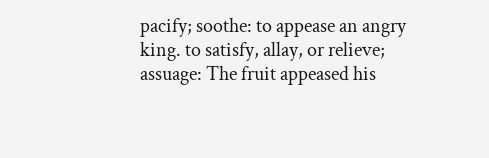pacify; soothe: to appease an angry king. to satisfy, allay, or relieve; assuage: The fruit appeased his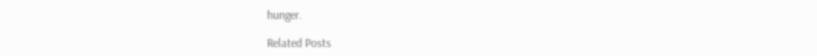hunger.

Related Posts